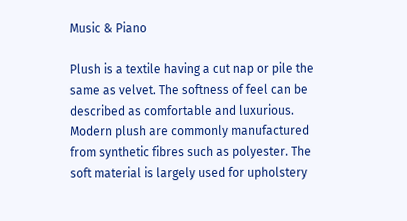Music & Piano

Plush is a textile having a cut nap or pile the same as velvet. The softness of feel can be described as comfortable and luxurious. Modern plush are commonly manufactured from synthetic fibres such as polyester. The soft material is largely used for upholstery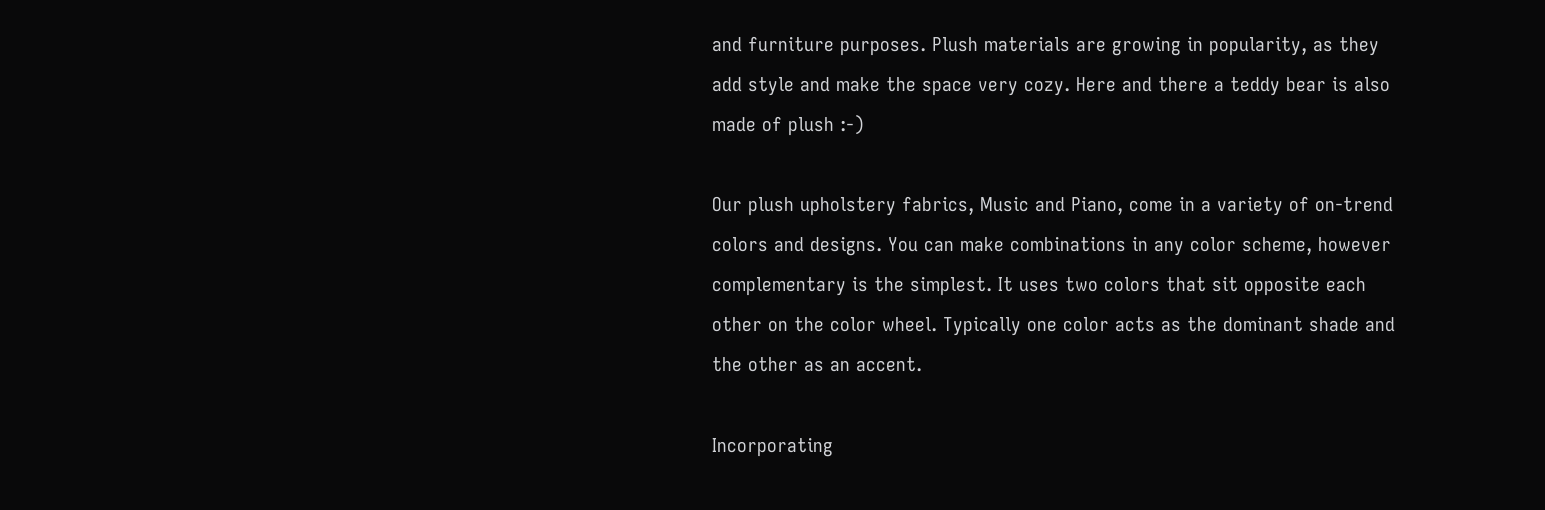and furniture purposes. Plush materials are growing in popularity, as they add style and make the space very cozy. Here and there a teddy bear is also made of plush :-)

Our plush upholstery fabrics, Music and Piano, come in a variety of on-trend colors and designs. You can make combinations in any color scheme, however complementary is the simplest. It uses two colors that sit opposite each other on the color wheel. Typically one color acts as the dominant shade and the other as an accent.

Incorporating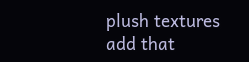plush textures add that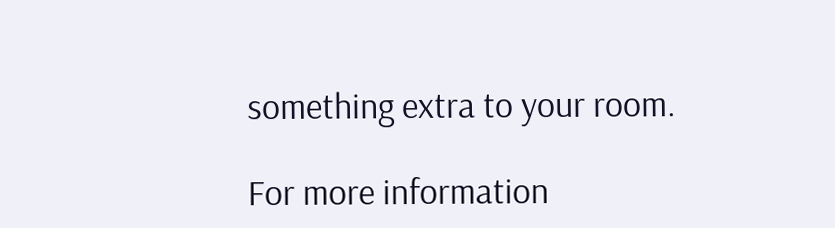something extra to your room.

For more information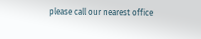please call our nearest office